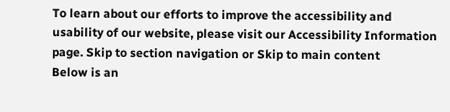To learn about our efforts to improve the accessibility and usability of our website, please visit our Accessibility Information page. Skip to section navigation or Skip to main content
Below is an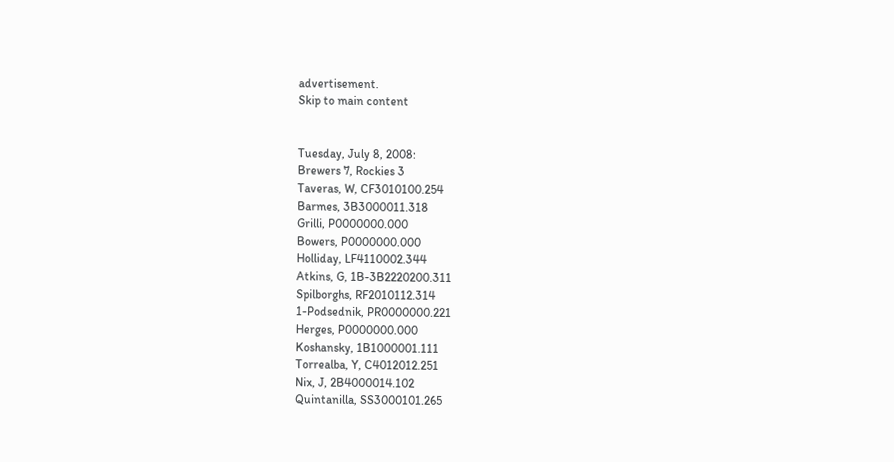advertisement.
Skip to main content


Tuesday, July 8, 2008:
Brewers 7, Rockies 3
Taveras, W, CF3010100.254
Barmes, 3B3000011.318
Grilli, P0000000.000
Bowers, P0000000.000
Holliday, LF4110002.344
Atkins, G, 1B-3B2220200.311
Spilborghs, RF2010112.314
1-Podsednik, PR0000000.221
Herges, P0000000.000
Koshansky, 1B1000001.111
Torrealba, Y, C4012012.251
Nix, J, 2B4000014.102
Quintanilla, SS3000101.265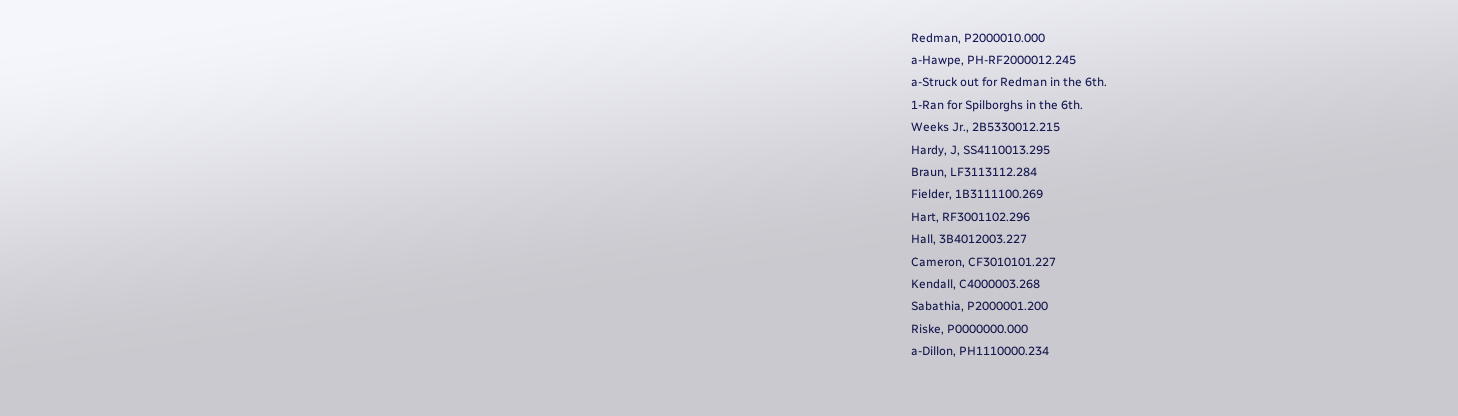Redman, P2000010.000
a-Hawpe, PH-RF2000012.245
a-Struck out for Redman in the 6th.
1-Ran for Spilborghs in the 6th.
Weeks Jr., 2B5330012.215
Hardy, J, SS4110013.295
Braun, LF3113112.284
Fielder, 1B3111100.269
Hart, RF3001102.296
Hall, 3B4012003.227
Cameron, CF3010101.227
Kendall, C4000003.268
Sabathia, P2000001.200
Riske, P0000000.000
a-Dillon, PH1110000.234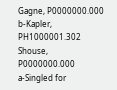Gagne, P0000000.000
b-Kapler, PH1000001.302
Shouse, P0000000.000
a-Singled for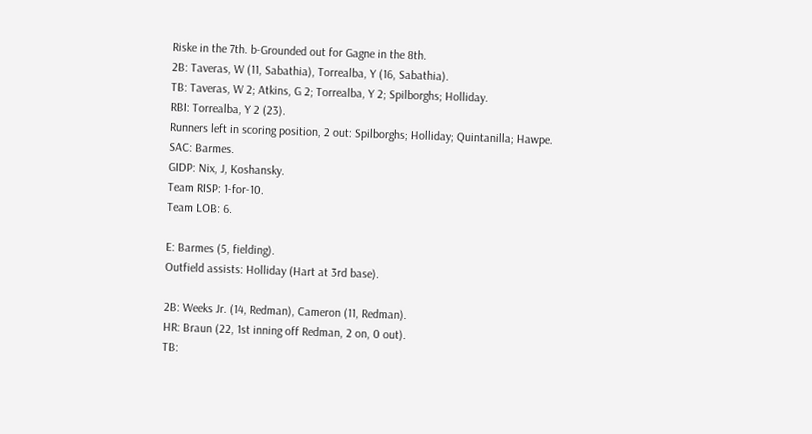Riske in the 7th. b-Grounded out for Gagne in the 8th.
2B: Taveras, W (11, Sabathia), Torrealba, Y (16, Sabathia).
TB: Taveras, W 2; Atkins, G 2; Torrealba, Y 2; Spilborghs; Holliday.
RBI: Torrealba, Y 2 (23).
Runners left in scoring position, 2 out: Spilborghs; Holliday; Quintanilla; Hawpe.
SAC: Barmes.
GIDP: Nix, J, Koshansky.
Team RISP: 1-for-10.
Team LOB: 6.

E: Barmes (5, fielding).
Outfield assists: Holliday (Hart at 3rd base).

2B: Weeks Jr. (14, Redman), Cameron (11, Redman).
HR: Braun (22, 1st inning off Redman, 2 on, 0 out).
TB: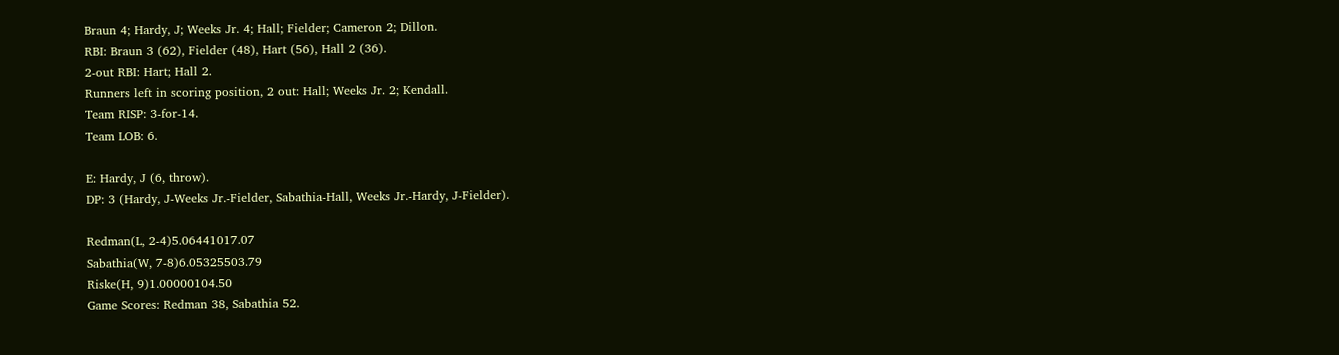Braun 4; Hardy, J; Weeks Jr. 4; Hall; Fielder; Cameron 2; Dillon.
RBI: Braun 3 (62), Fielder (48), Hart (56), Hall 2 (36).
2-out RBI: Hart; Hall 2.
Runners left in scoring position, 2 out: Hall; Weeks Jr. 2; Kendall.
Team RISP: 3-for-14.
Team LOB: 6.

E: Hardy, J (6, throw).
DP: 3 (Hardy, J-Weeks Jr.-Fielder, Sabathia-Hall, Weeks Jr.-Hardy, J-Fielder).

Redman(L, 2-4)5.06441017.07
Sabathia(W, 7-8)6.05325503.79
Riske(H, 9)1.00000104.50
Game Scores: Redman 38, Sabathia 52.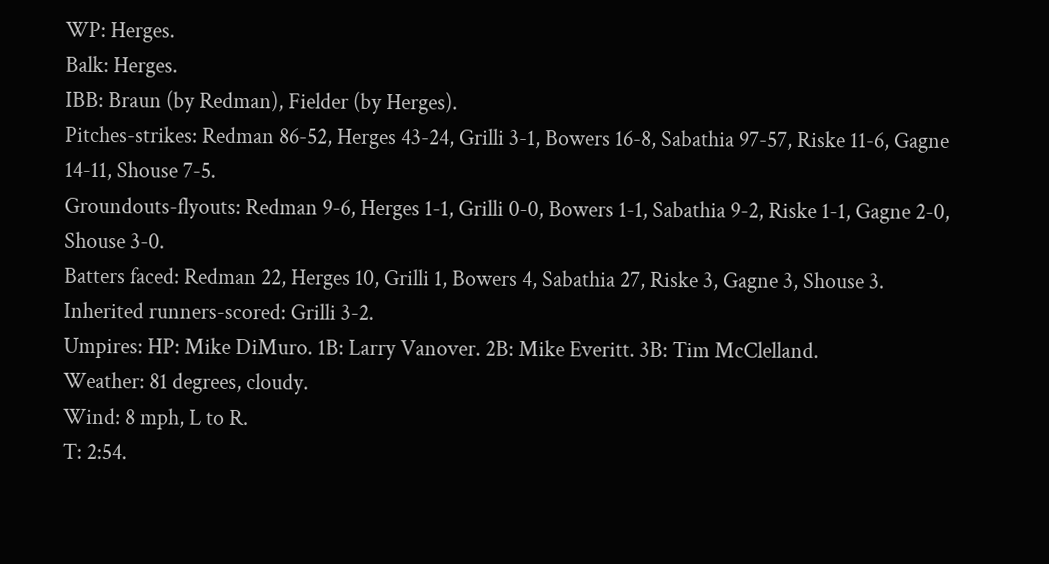WP: Herges.
Balk: Herges.
IBB: Braun (by Redman), Fielder (by Herges).
Pitches-strikes: Redman 86-52, Herges 43-24, Grilli 3-1, Bowers 16-8, Sabathia 97-57, Riske 11-6, Gagne 14-11, Shouse 7-5.
Groundouts-flyouts: Redman 9-6, Herges 1-1, Grilli 0-0, Bowers 1-1, Sabathia 9-2, Riske 1-1, Gagne 2-0, Shouse 3-0.
Batters faced: Redman 22, Herges 10, Grilli 1, Bowers 4, Sabathia 27, Riske 3, Gagne 3, Shouse 3.
Inherited runners-scored: Grilli 3-2.
Umpires: HP: Mike DiMuro. 1B: Larry Vanover. 2B: Mike Everitt. 3B: Tim McClelland.
Weather: 81 degrees, cloudy.
Wind: 8 mph, L to R.
T: 2:54.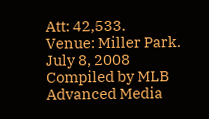Att: 42,533.
Venue: Miller Park.
July 8, 2008
Compiled by MLB Advanced Media